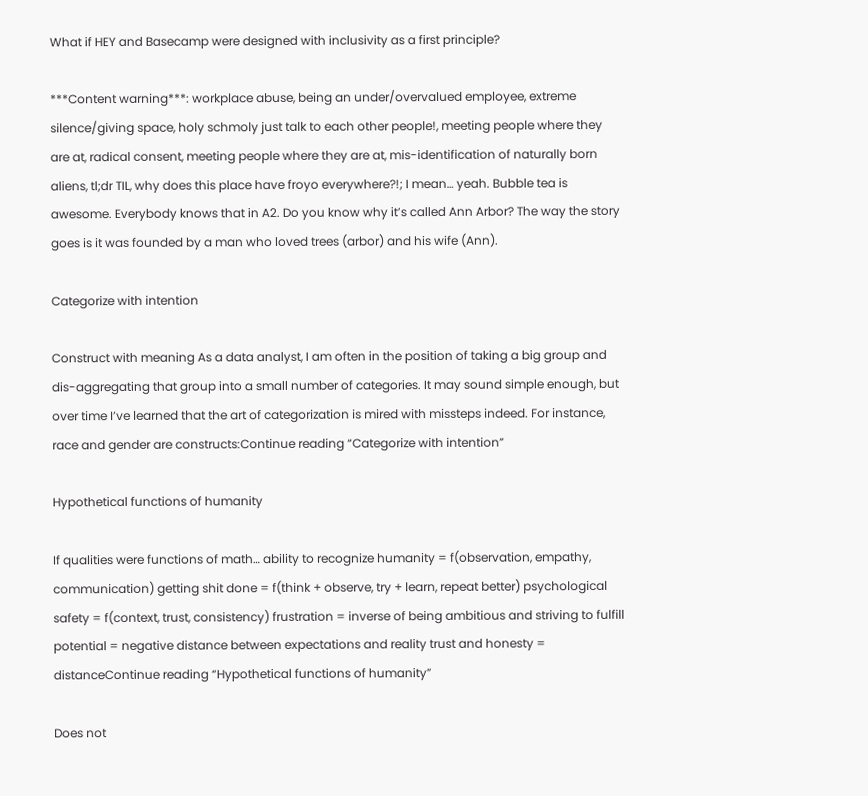What if HEY and Basecamp were designed with inclusivity as a first principle?

***Content warning***: workplace abuse, being an under/overvalued employee, extreme silence/giving space, holy schmoly just talk to each other people!, meeting people where they are at, radical consent, meeting people where they are at, mis-identification of naturally born aliens, tl;dr TIL, why does this place have froyo everywhere?!; I mean… yeah. Bubble tea is awesome. Everybody knows that in A2. Do you know why it’s called Ann Arbor? The way the story goes is it was founded by a man who loved trees (arbor) and his wife (Ann).

Categorize with intention

Construct with meaning As a data analyst, I am often in the position of taking a big group and dis-aggregating that group into a small number of categories. It may sound simple enough, but over time I’ve learned that the art of categorization is mired with missteps indeed. For instance, race and gender are constructs:Continue reading “Categorize with intention”

Hypothetical functions of humanity

If qualities were functions of math… ability to recognize humanity = f(observation, empathy, communication) getting shit done = f(think + observe, try + learn, repeat better) psychological safety = f(context, trust, consistency) frustration = inverse of being ambitious and striving to fulfill potential = negative distance between expectations and reality trust and honesty = distanceContinue reading “Hypothetical functions of humanity”

Does not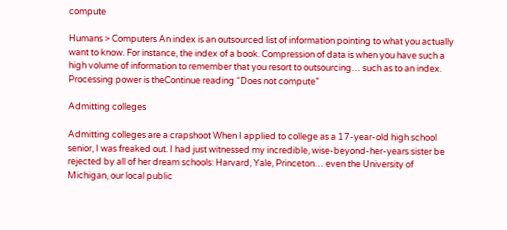compute

Humans > Computers An index is an outsourced list of information pointing to what you actually want to know. For instance, the index of a book. Compression of data is when you have such a high volume of information to remember that you resort to outsourcing… such as to an index. Processing power is theContinue reading “Does not compute”

Admitting colleges

Admitting colleges are a crapshoot When I applied to college as a 17-year-old high school senior, I was freaked out. I had just witnessed my incredible, wise-beyond-her-years sister be rejected by all of her dream schools: Harvard, Yale, Princeton… even the University of Michigan, our local public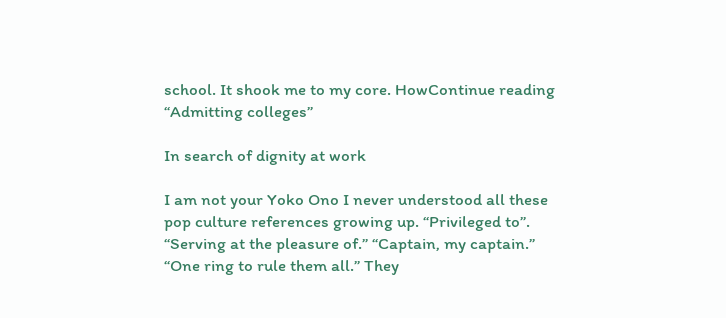school. It shook me to my core. HowContinue reading “Admitting colleges”

In search of dignity at work

I am not your Yoko Ono I never understood all these pop culture references growing up. “Privileged to”. “Serving at the pleasure of.” “Captain, my captain.” “One ring to rule them all.” They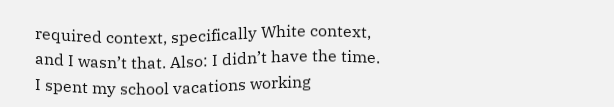required context, specifically White context, and I wasn’t that. Also: I didn’t have the time. I spent my school vacations working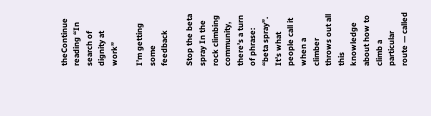theContinue reading “In search of dignity at work”

I’m getting some feedback

Stop the beta spray In the rock climbing community, there’s a turn of phrase: “beta spray”. It’s what people call it when a climber throws out all this knowledge about how to climb a particular route — called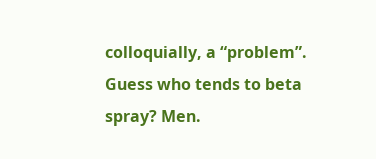colloquially, a “problem”. Guess who tends to beta spray? Men.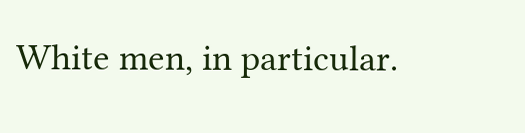White men, in particular.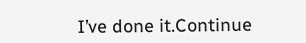I’ve done it.Continue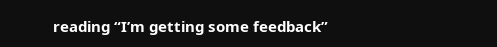reading “I’m getting some feedback”